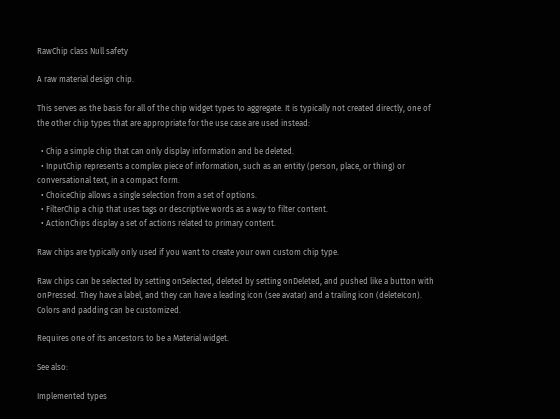RawChip class Null safety

A raw material design chip.

This serves as the basis for all of the chip widget types to aggregate. It is typically not created directly, one of the other chip types that are appropriate for the use case are used instead:

  • Chip a simple chip that can only display information and be deleted.
  • InputChip represents a complex piece of information, such as an entity (person, place, or thing) or conversational text, in a compact form.
  • ChoiceChip allows a single selection from a set of options.
  • FilterChip a chip that uses tags or descriptive words as a way to filter content.
  • ActionChips display a set of actions related to primary content.

Raw chips are typically only used if you want to create your own custom chip type.

Raw chips can be selected by setting onSelected, deleted by setting onDeleted, and pushed like a button with onPressed. They have a label, and they can have a leading icon (see avatar) and a trailing icon (deleteIcon). Colors and padding can be customized.

Requires one of its ancestors to be a Material widget.

See also:

Implemented types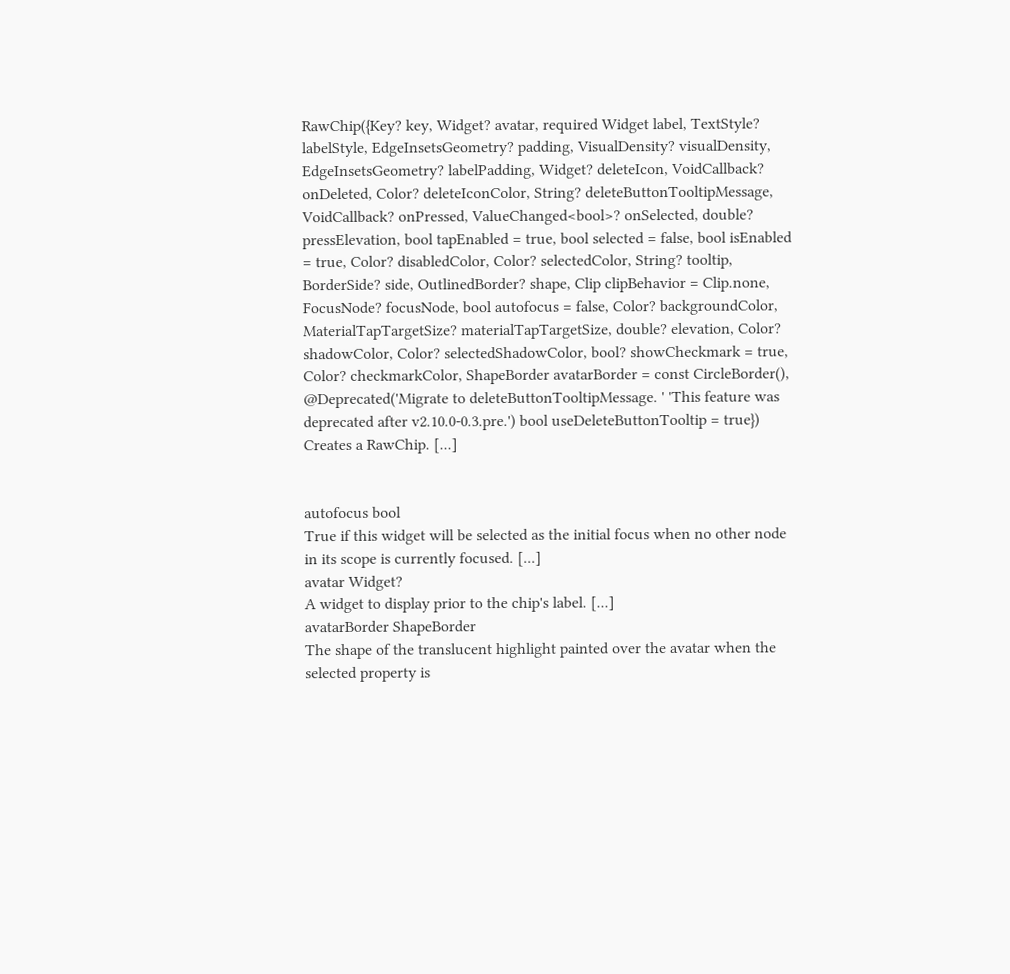RawChip({Key? key, Widget? avatar, required Widget label, TextStyle? labelStyle, EdgeInsetsGeometry? padding, VisualDensity? visualDensity, EdgeInsetsGeometry? labelPadding, Widget? deleteIcon, VoidCallback? onDeleted, Color? deleteIconColor, String? deleteButtonTooltipMessage, VoidCallback? onPressed, ValueChanged<bool>? onSelected, double? pressElevation, bool tapEnabled = true, bool selected = false, bool isEnabled = true, Color? disabledColor, Color? selectedColor, String? tooltip, BorderSide? side, OutlinedBorder? shape, Clip clipBehavior = Clip.none, FocusNode? focusNode, bool autofocus = false, Color? backgroundColor, MaterialTapTargetSize? materialTapTargetSize, double? elevation, Color? shadowColor, Color? selectedShadowColor, bool? showCheckmark = true, Color? checkmarkColor, ShapeBorder avatarBorder = const CircleBorder(), @Deprecated('Migrate to deleteButtonTooltipMessage. ' 'This feature was deprecated after v2.10.0-0.3.pre.') bool useDeleteButtonTooltip = true})
Creates a RawChip. [...]


autofocus bool
True if this widget will be selected as the initial focus when no other node in its scope is currently focused. [...]
avatar Widget?
A widget to display prior to the chip's label. [...]
avatarBorder ShapeBorder
The shape of the translucent highlight painted over the avatar when the selected property is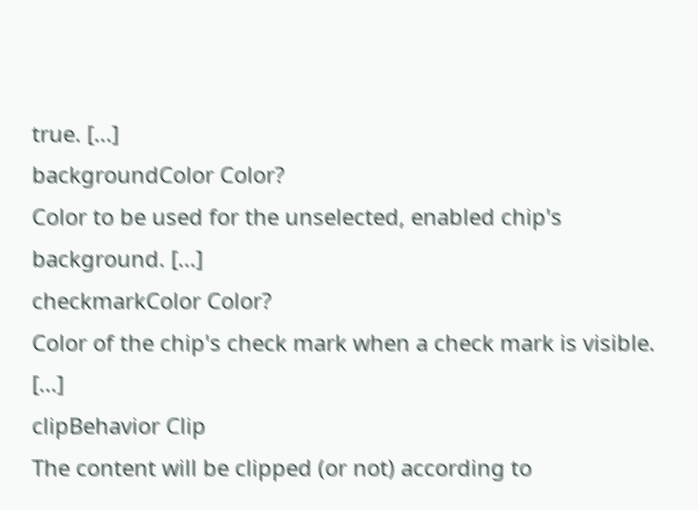true. [...]
backgroundColor Color?
Color to be used for the unselected, enabled chip's background. [...]
checkmarkColor Color?
Color of the chip's check mark when a check mark is visible. [...]
clipBehavior Clip
The content will be clipped (or not) according to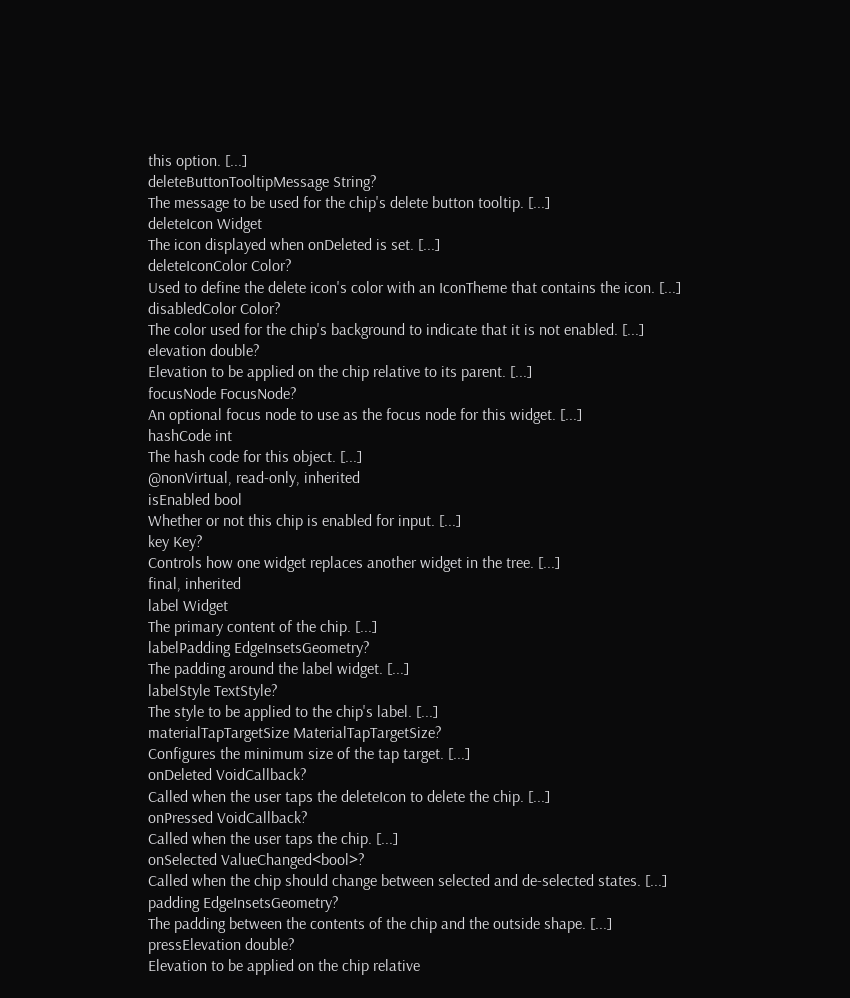this option. [...]
deleteButtonTooltipMessage String?
The message to be used for the chip's delete button tooltip. [...]
deleteIcon Widget
The icon displayed when onDeleted is set. [...]
deleteIconColor Color?
Used to define the delete icon's color with an IconTheme that contains the icon. [...]
disabledColor Color?
The color used for the chip's background to indicate that it is not enabled. [...]
elevation double?
Elevation to be applied on the chip relative to its parent. [...]
focusNode FocusNode?
An optional focus node to use as the focus node for this widget. [...]
hashCode int
The hash code for this object. [...]
@nonVirtual, read-only, inherited
isEnabled bool
Whether or not this chip is enabled for input. [...]
key Key?
Controls how one widget replaces another widget in the tree. [...]
final, inherited
label Widget
The primary content of the chip. [...]
labelPadding EdgeInsetsGeometry?
The padding around the label widget. [...]
labelStyle TextStyle?
The style to be applied to the chip's label. [...]
materialTapTargetSize MaterialTapTargetSize?
Configures the minimum size of the tap target. [...]
onDeleted VoidCallback?
Called when the user taps the deleteIcon to delete the chip. [...]
onPressed VoidCallback?
Called when the user taps the chip. [...]
onSelected ValueChanged<bool>?
Called when the chip should change between selected and de-selected states. [...]
padding EdgeInsetsGeometry?
The padding between the contents of the chip and the outside shape. [...]
pressElevation double?
Elevation to be applied on the chip relative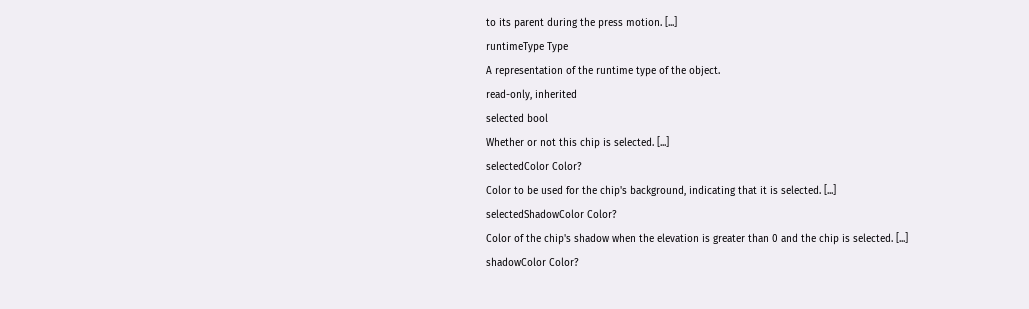to its parent during the press motion. [...]
runtimeType Type
A representation of the runtime type of the object.
read-only, inherited
selected bool
Whether or not this chip is selected. [...]
selectedColor Color?
Color to be used for the chip's background, indicating that it is selected. [...]
selectedShadowColor Color?
Color of the chip's shadow when the elevation is greater than 0 and the chip is selected. [...]
shadowColor Color?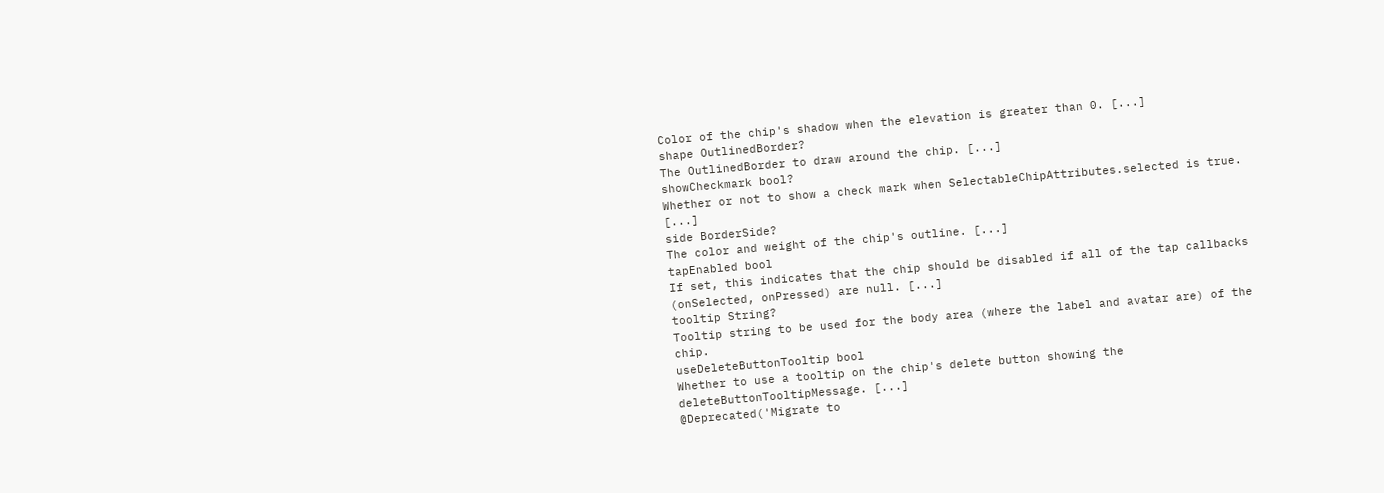Color of the chip's shadow when the elevation is greater than 0. [...]
shape OutlinedBorder?
The OutlinedBorder to draw around the chip. [...]
showCheckmark bool?
Whether or not to show a check mark when SelectableChipAttributes.selected is true. [...]
side BorderSide?
The color and weight of the chip's outline. [...]
tapEnabled bool
If set, this indicates that the chip should be disabled if all of the tap callbacks (onSelected, onPressed) are null. [...]
tooltip String?
Tooltip string to be used for the body area (where the label and avatar are) of the chip.
useDeleteButtonTooltip bool
Whether to use a tooltip on the chip's delete button showing the deleteButtonTooltipMessage. [...]
@Deprecated('Migrate to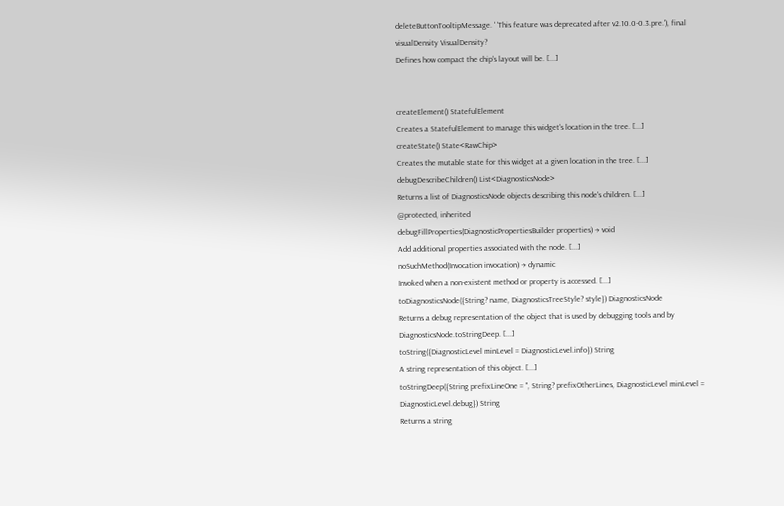deleteButtonTooltipMessage. ' 'This feature was deprecated after v2.10.0-0.3.pre.'), final
visualDensity VisualDensity?
Defines how compact the chip's layout will be. [...]


createElement() StatefulElement
Creates a StatefulElement to manage this widget's location in the tree. [...]
createState() State<RawChip>
Creates the mutable state for this widget at a given location in the tree. [...]
debugDescribeChildren() List<DiagnosticsNode>
Returns a list of DiagnosticsNode objects describing this node's children. [...]
@protected, inherited
debugFillProperties(DiagnosticPropertiesBuilder properties) → void
Add additional properties associated with the node. [...]
noSuchMethod(Invocation invocation) → dynamic
Invoked when a non-existent method or property is accessed. [...]
toDiagnosticsNode({String? name, DiagnosticsTreeStyle? style}) DiagnosticsNode
Returns a debug representation of the object that is used by debugging tools and by DiagnosticsNode.toStringDeep. [...]
toString({DiagnosticLevel minLevel = DiagnosticLevel.info}) String
A string representation of this object. [...]
toStringDeep({String prefixLineOne = '', String? prefixOtherLines, DiagnosticLevel minLevel = DiagnosticLevel.debug}) String
Returns a string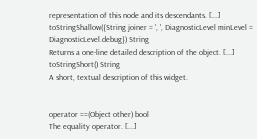representation of this node and its descendants. [...]
toStringShallow({String joiner = ', ', DiagnosticLevel minLevel = DiagnosticLevel.debug}) String
Returns a one-line detailed description of the object. [...]
toStringShort() String
A short, textual description of this widget.


operator ==(Object other) bool
The equality operator. [...]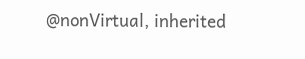@nonVirtual, inherited